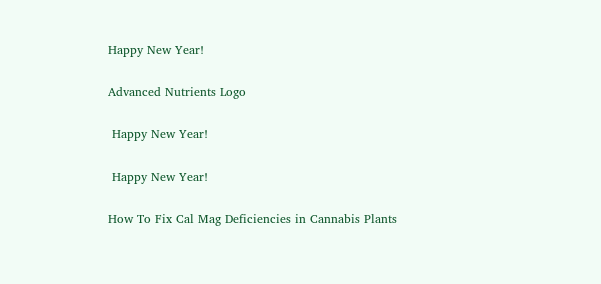Happy New Year!

Advanced Nutrients Logo

 Happy New Year!

 Happy New Year!

How To Fix Cal Mag Deficiencies in Cannabis Plants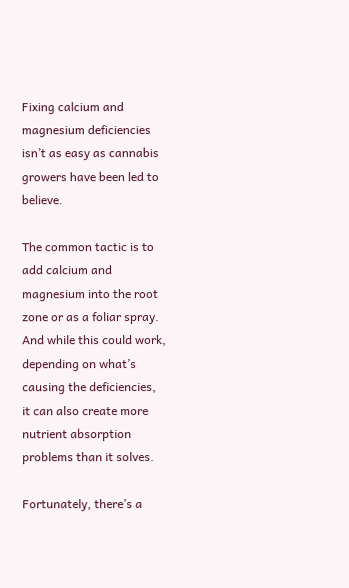Fixing calcium and magnesium deficiencies isn’t as easy as cannabis growers have been led to believe.

The common tactic is to add calcium and magnesium into the root zone or as a foliar spray. And while this could work, depending on what’s causing the deficiencies, it can also create more nutrient absorption problems than it solves.

Fortunately, there’s a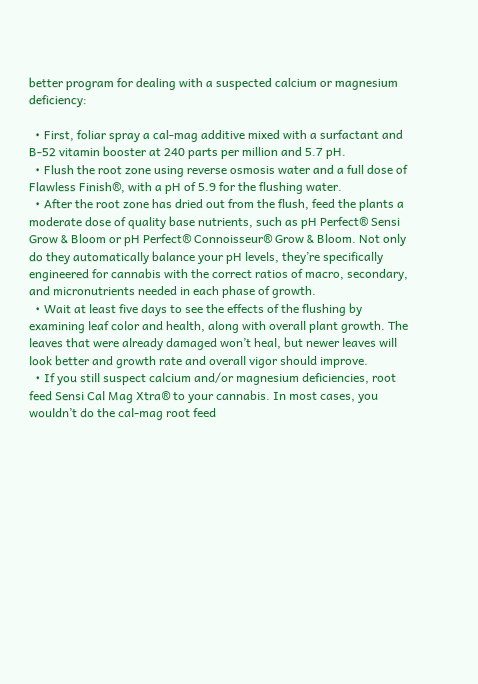better program for dealing with a suspected calcium or magnesium deficiency:

  • First, foliar spray a cal-mag additive mixed with a surfactant and B-52 vitamin booster at 240 parts per million and 5.7 pH.
  • Flush the root zone using reverse osmosis water and a full dose of Flawless Finish®, with a pH of 5.9 for the flushing water.
  • After the root zone has dried out from the flush, feed the plants a moderate dose of quality base nutrients, such as pH Perfect® Sensi Grow & Bloom or pH Perfect® Connoisseur® Grow & Bloom. Not only do they automatically balance your pH levels, they’re specifically engineered for cannabis with the correct ratios of macro, secondary, and micronutrients needed in each phase of growth.
  • Wait at least five days to see the effects of the flushing by examining leaf color and health, along with overall plant growth. The leaves that were already damaged won’t heal, but newer leaves will look better and growth rate and overall vigor should improve.
  • If you still suspect calcium and/or magnesium deficiencies, root feed Sensi Cal Mag Xtra® to your cannabis. In most cases, you wouldn’t do the cal-mag root feed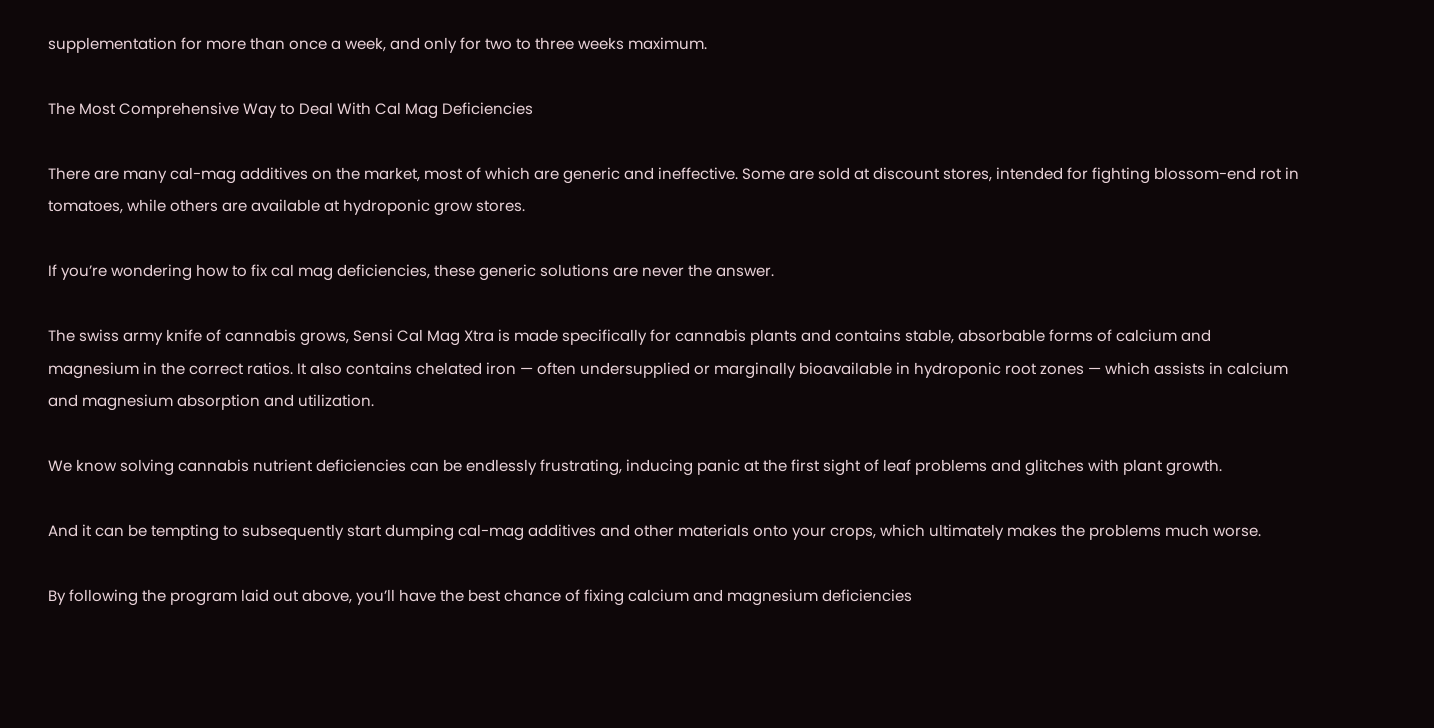supplementation for more than once a week, and only for two to three weeks maximum.

The Most Comprehensive Way to Deal With Cal Mag Deficiencies

There are many cal-mag additives on the market, most of which are generic and ineffective. Some are sold at discount stores, intended for fighting blossom-end rot in tomatoes, while others are available at hydroponic grow stores.

If you’re wondering how to fix cal mag deficiencies, these generic solutions are never the answer.

The swiss army knife of cannabis grows, Sensi Cal Mag Xtra is made specifically for cannabis plants and contains stable, absorbable forms of calcium and magnesium in the correct ratios. It also contains chelated iron — often undersupplied or marginally bioavailable in hydroponic root zones — which assists in calcium and magnesium absorption and utilization.

We know solving cannabis nutrient deficiencies can be endlessly frustrating, inducing panic at the first sight of leaf problems and glitches with plant growth.

And it can be tempting to subsequently start dumping cal-mag additives and other materials onto your crops, which ultimately makes the problems much worse.

By following the program laid out above, you’ll have the best chance of fixing calcium and magnesium deficiencies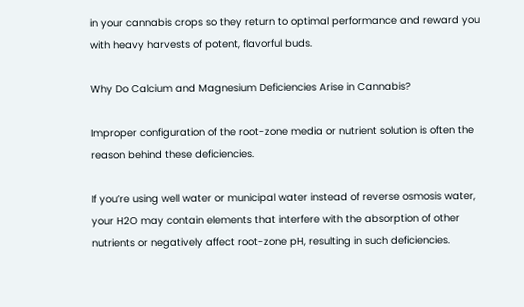in your cannabis crops so they return to optimal performance and reward you with heavy harvests of potent, flavorful buds.

Why Do Calcium and Magnesium Deficiencies Arise in Cannabis?

Improper configuration of the root-zone media or nutrient solution is often the reason behind these deficiencies.

If you’re using well water or municipal water instead of reverse osmosis water, your H2O may contain elements that interfere with the absorption of other nutrients or negatively affect root-zone pH, resulting in such deficiencies.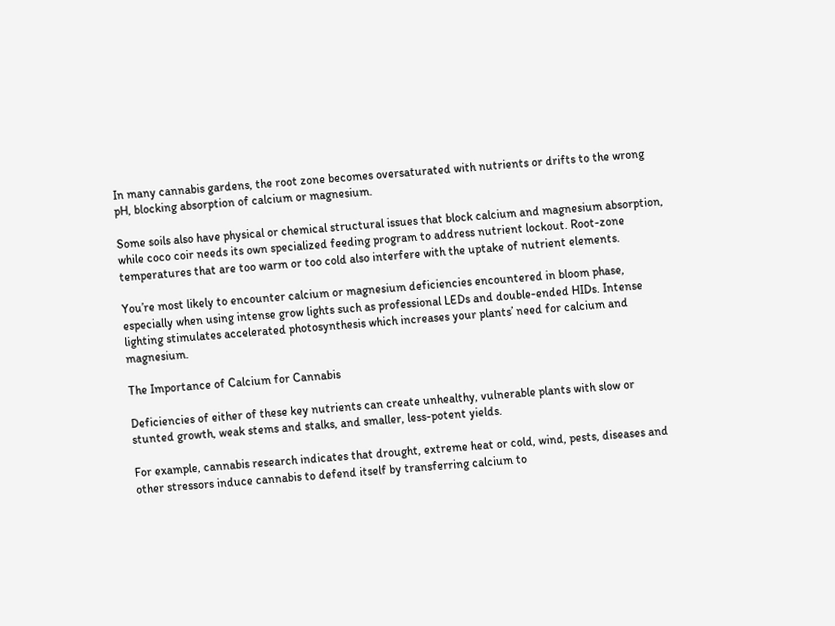In many cannabis gardens, the root zone becomes oversaturated with nutrients or drifts to the wrong pH, blocking absorption of calcium or magnesium.

Some soils also have physical or chemical structural issues that block calcium and magnesium absorption, while coco coir needs its own specialized feeding program to address nutrient lockout. Root-zone temperatures that are too warm or too cold also interfere with the uptake of nutrient elements.

You’re most likely to encounter calcium or magnesium deficiencies encountered in bloom phase, especially when using intense grow lights such as professional LEDs and double-ended HIDs. Intense lighting stimulates accelerated photosynthesis which increases your plants’ need for calcium and magnesium.

The Importance of Calcium for Cannabis

Deficiencies of either of these key nutrients can create unhealthy, vulnerable plants with slow or stunted growth, weak stems and stalks, and smaller, less-potent yields.

For example, cannabis research indicates that drought, extreme heat or cold, wind, pests, diseases and other stressors induce cannabis to defend itself by transferring calcium to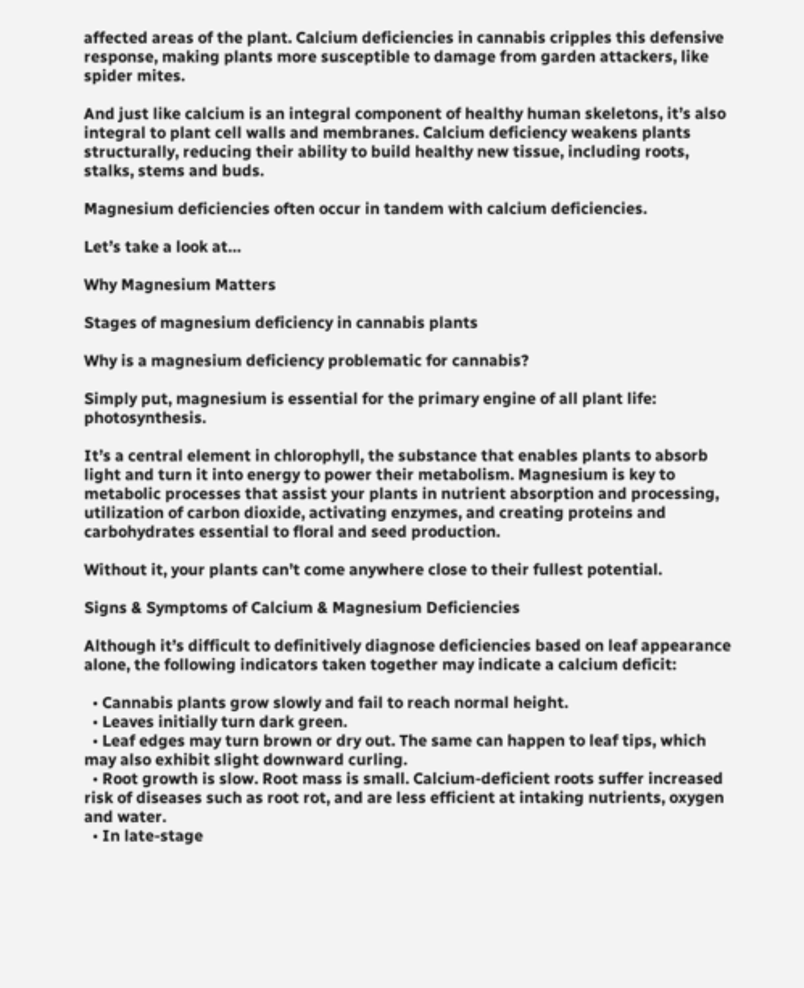affected areas of the plant. Calcium deficiencies in cannabis cripples this defensive response, making plants more susceptible to damage from garden attackers, like spider mites.

And just like calcium is an integral component of healthy human skeletons, it’s also integral to plant cell walls and membranes. Calcium deficiency weakens plants structurally, reducing their ability to build healthy new tissue, including roots, stalks, stems and buds.

Magnesium deficiencies often occur in tandem with calcium deficiencies.

Let’s take a look at…

Why Magnesium Matters

Stages of magnesium deficiency in cannabis plants

Why is a magnesium deficiency problematic for cannabis?

Simply put, magnesium is essential for the primary engine of all plant life: photosynthesis.

It’s a central element in chlorophyll, the substance that enables plants to absorb light and turn it into energy to power their metabolism. Magnesium is key to metabolic processes that assist your plants in nutrient absorption and processing, utilization of carbon dioxide, activating enzymes, and creating proteins and carbohydrates essential to floral and seed production.

Without it, your plants can’t come anywhere close to their fullest potential.

Signs & Symptoms of Calcium & Magnesium Deficiencies

Although it’s difficult to definitively diagnose deficiencies based on leaf appearance alone, the following indicators taken together may indicate a calcium deficit:

  • Cannabis plants grow slowly and fail to reach normal height.
  • Leaves initially turn dark green.
  • Leaf edges may turn brown or dry out. The same can happen to leaf tips, which may also exhibit slight downward curling.
  • Root growth is slow. Root mass is small. Calcium-deficient roots suffer increased risk of diseases such as root rot, and are less efficient at intaking nutrients, oxygen and water.
  • In late-stage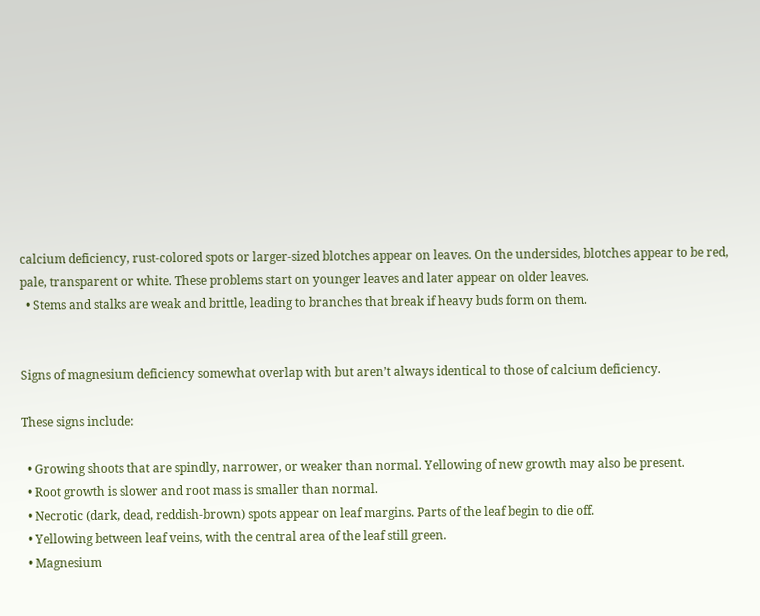calcium deficiency, rust-colored spots or larger-sized blotches appear on leaves. On the undersides, blotches appear to be red, pale, transparent or white. These problems start on younger leaves and later appear on older leaves.
  • Stems and stalks are weak and brittle, leading to branches that break if heavy buds form on them.


Signs of magnesium deficiency somewhat overlap with but aren’t always identical to those of calcium deficiency.

These signs include:

  • Growing shoots that are spindly, narrower, or weaker than normal. Yellowing of new growth may also be present.
  • Root growth is slower and root mass is smaller than normal.
  • Necrotic (dark, dead, reddish-brown) spots appear on leaf margins. Parts of the leaf begin to die off.
  • Yellowing between leaf veins, with the central area of the leaf still green.
  • Magnesium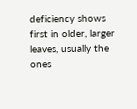deficiency shows first in older, larger leaves, usually the ones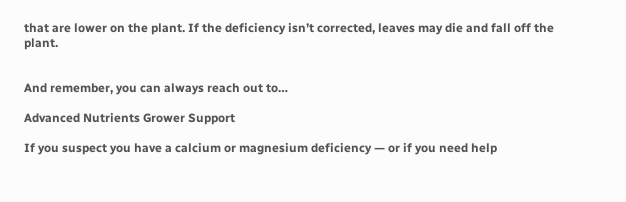that are lower on the plant. If the deficiency isn’t corrected, leaves may die and fall off the plant.


And remember, you can always reach out to…

Advanced Nutrients Grower Support

If you suspect you have a calcium or magnesium deficiency — or if you need help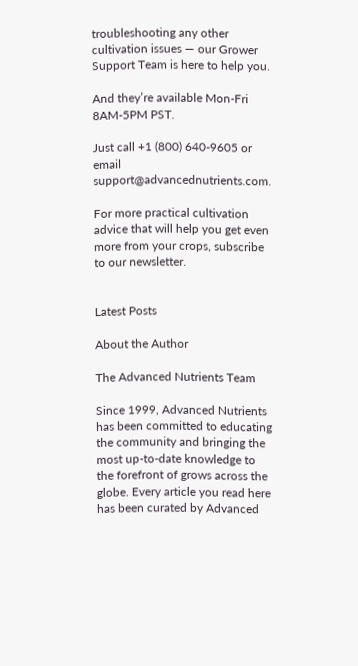troubleshooting any other cultivation issues — our Grower Support Team is here to help you.

And they’re available Mon-Fri 8AM-5PM PST.

Just call +1 (800) 640-9605 or email support@advancednutrients.com.

For more practical cultivation advice that will help you get even more from your crops, subscribe to our newsletter.


Latest Posts

About the Author

The Advanced Nutrients Team

Since 1999, Advanced Nutrients has been committed to educating the community and bringing the most up-to-date knowledge to the forefront of grows across the globe. Every article you read here has been curated by Advanced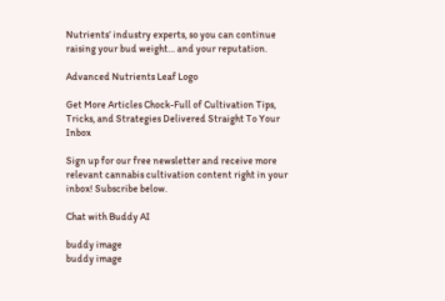Nutrients’ industry experts, so you can continue raising your bud weight… and your reputation.

Advanced Nutrients Leaf Logo

Get More Articles Chock-Full of Cultivation Tips, Tricks, and Strategies Delivered Straight To Your Inbox

Sign up for our free newsletter and receive more relevant cannabis cultivation content right in your inbox! Subscribe below.

Chat with Buddy AI

buddy image
buddy image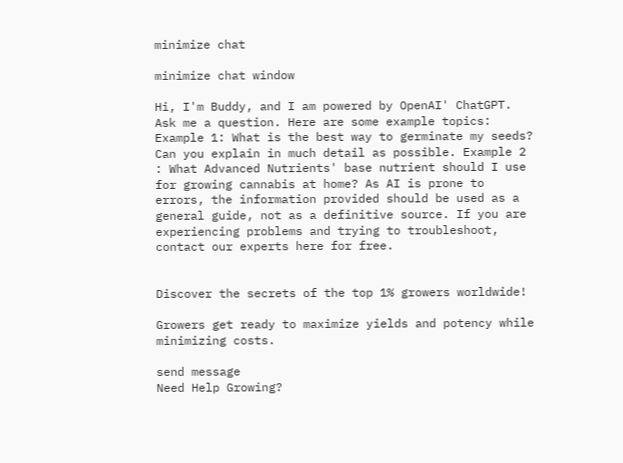minimize chat

minimize chat window

Hi, I'm Buddy, and I am powered by OpenAI' ChatGPT. Ask me a question. Here are some example topics: Example 1: What is the best way to germinate my seeds? Can you explain in much detail as possible. Example 2 : What Advanced Nutrients' base nutrient should I use for growing cannabis at home? As AI is prone to errors, the information provided should be used as a general guide, not as a definitive source. If you are experiencing problems and trying to troubleshoot, contact our experts here for free.


Discover the secrets of the top 1% growers worldwide!

Growers get ready to maximize yields and potency while minimizing costs.

send message
Need Help Growing?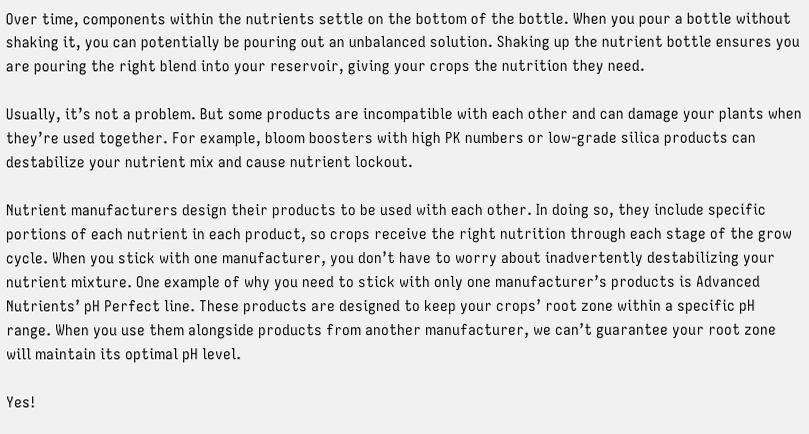Over time, components within the nutrients settle on the bottom of the bottle. When you pour a bottle without shaking it, you can potentially be pouring out an unbalanced solution. Shaking up the nutrient bottle ensures you are pouring the right blend into your reservoir, giving your crops the nutrition they need.

Usually, it’s not a problem. But some products are incompatible with each other and can damage your plants when they’re used together. For example, bloom boosters with high PK numbers or low-grade silica products can destabilize your nutrient mix and cause nutrient lockout.

Nutrient manufacturers design their products to be used with each other. In doing so, they include specific portions of each nutrient in each product, so crops receive the right nutrition through each stage of the grow cycle. When you stick with one manufacturer, you don’t have to worry about inadvertently destabilizing your nutrient mixture. One example of why you need to stick with only one manufacturer’s products is Advanced Nutrients’ pH Perfect line. These products are designed to keep your crops’ root zone within a specific pH range. When you use them alongside products from another manufacturer, we can’t guarantee your root zone will maintain its optimal pH level.

Yes!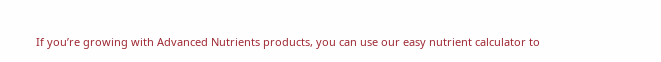If you’re growing with Advanced Nutrients products, you can use our easy nutrient calculator to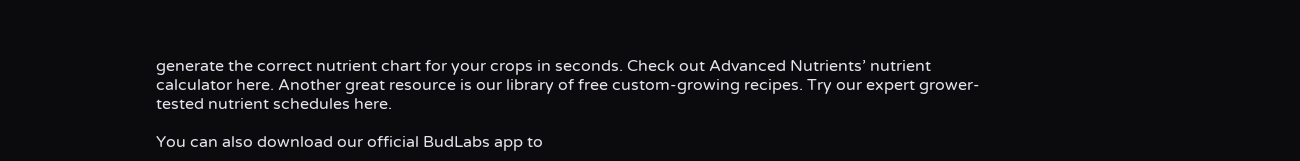generate the correct nutrient chart for your crops in seconds. Check out Advanced Nutrients’ nutrient calculator here. Another great resource is our library of free custom-growing recipes. Try our expert grower-tested nutrient schedules here.

You can also download our official BudLabs app to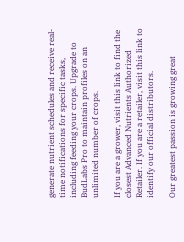generate nutrient schedules and receive real-time notifications for specific tasks, including feeding your crops. Upgrade to BudLabs Pro to maintain profiles on an unlimited number of crops.

If you are a grower, visit this link to find the closest Advanced Nutrients Authorized Retailer. If you are a retailer, visit this link to identify our official distributors.

Our greatest passion is growing great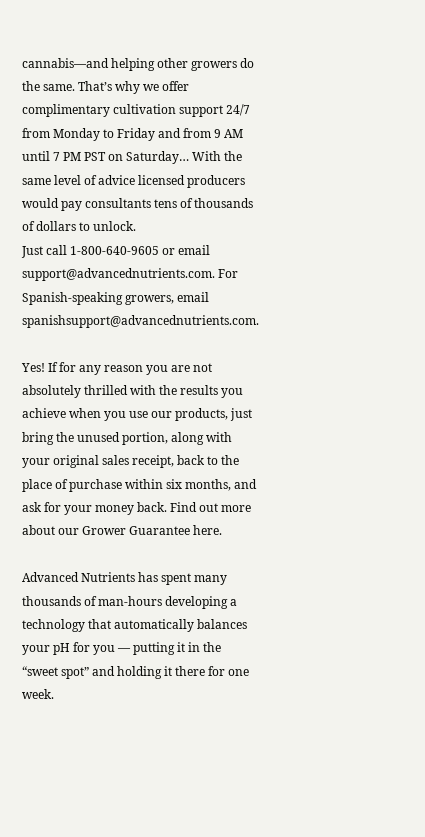cannabis—and helping other growers do the same. That’s why we offer complimentary cultivation support 24/7 from Monday to Friday and from 9 AM until 7 PM PST on Saturday… With the same level of advice licensed producers would pay consultants tens of thousands of dollars to unlock.
Just call 1-800-640-9605 or email support@advancednutrients.com. For Spanish-speaking growers, email spanishsupport@advancednutrients.com.

Yes! If for any reason you are not absolutely thrilled with the results you achieve when you use our products, just bring the unused portion, along with your original sales receipt, back to the place of purchase within six months, and ask for your money back. Find out more about our Grower Guarantee here.

Advanced Nutrients has spent many thousands of man-hours developing a technology that automatically balances your pH for you — putting it in the “sweet spot” and holding it there for one week.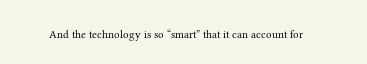And the technology is so “smart” that it can account for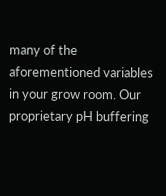many of the aforementioned variables in your grow room. Our proprietary pH buffering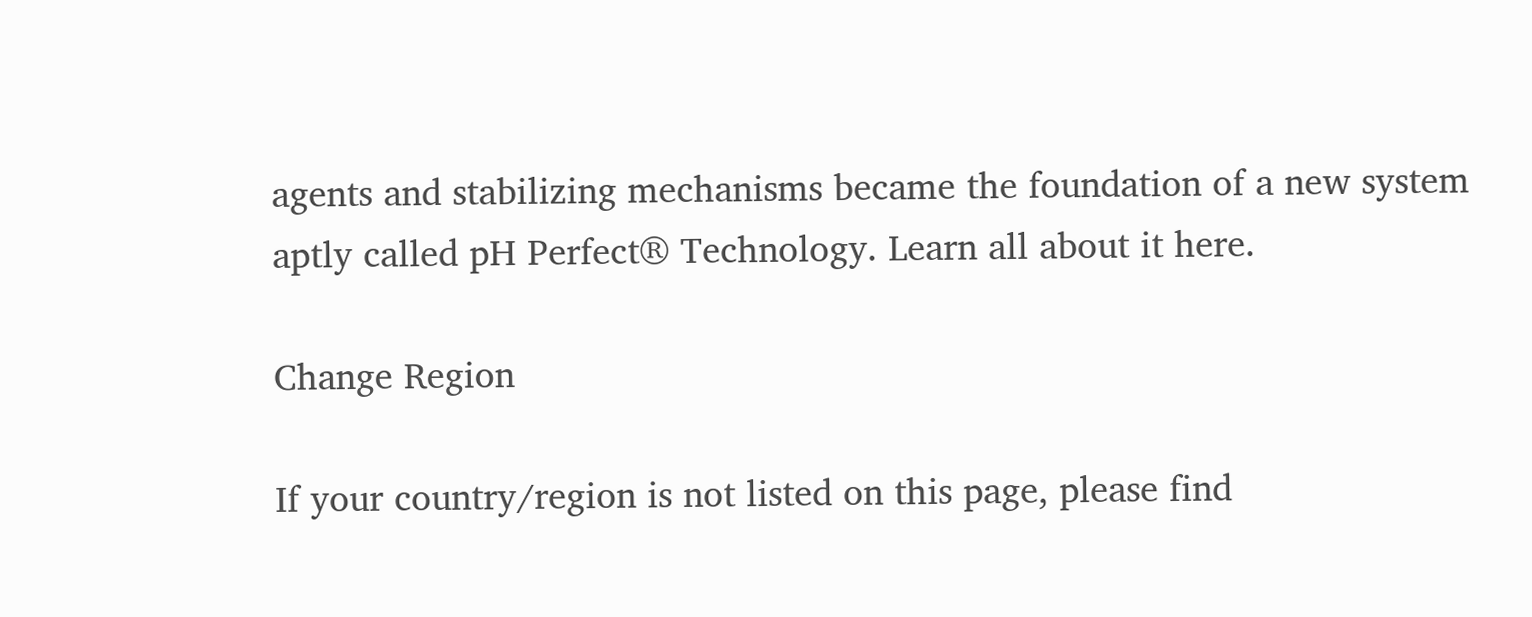agents and stabilizing mechanisms became the foundation of a new system aptly called pH Perfect® Technology. Learn all about it here.

Change Region

If your country/region is not listed on this page, please find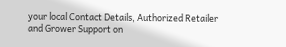your local Contact Details, Authorized Retailer and Grower Support on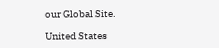our Global Site.

United States